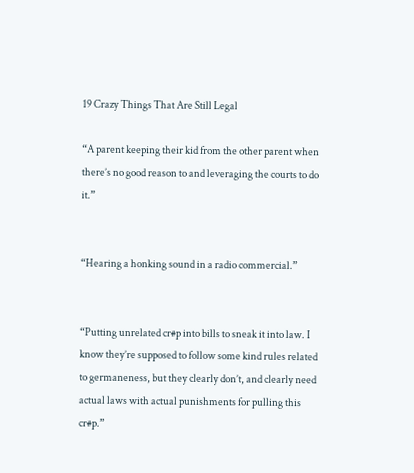19 Crazy Things That Are Still Legal

“A parent keeping their kid from the other parent when there’s no good reason to and leveraging the courts to do it.”


“Hearing a honking sound in a radio commercial.”


“Putting unrelated cr#p into bills to sneak it into law. I know they’re supposed to follow some kind rules related to germaneness, but they clearly don’t, and clearly need actual laws with actual punishments for pulling this cr#p.”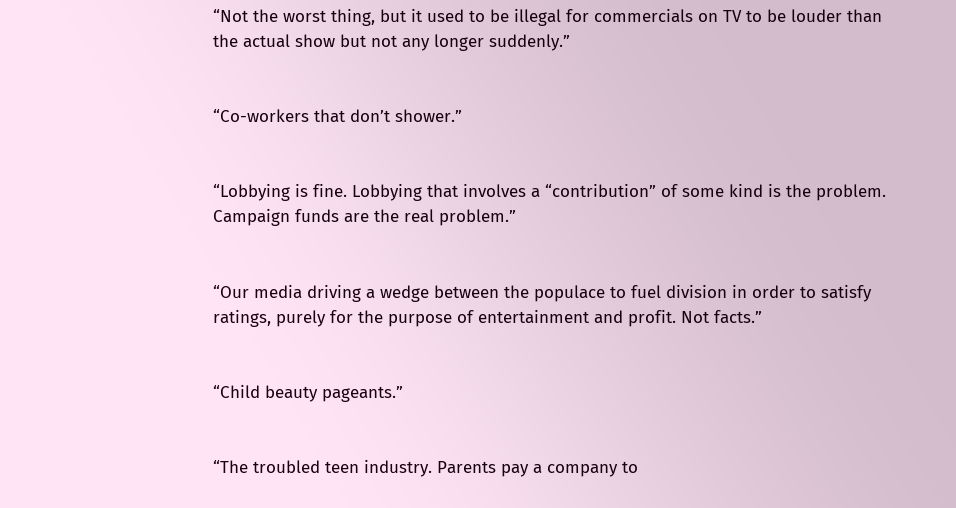“Not the worst thing, but it used to be illegal for commercials on TV to be louder than the actual show but not any longer suddenly.”


“Co-workers that don’t shower.”


“Lobbying is fine. Lobbying that involves a “contribution” of some kind is the problem. Campaign funds are the real problem.”


“Our media driving a wedge between the populace to fuel division in order to satisfy ratings, purely for the purpose of entertainment and profit. Not facts.”


“Child beauty pageants.”


“The troubled teen industry. Parents pay a company to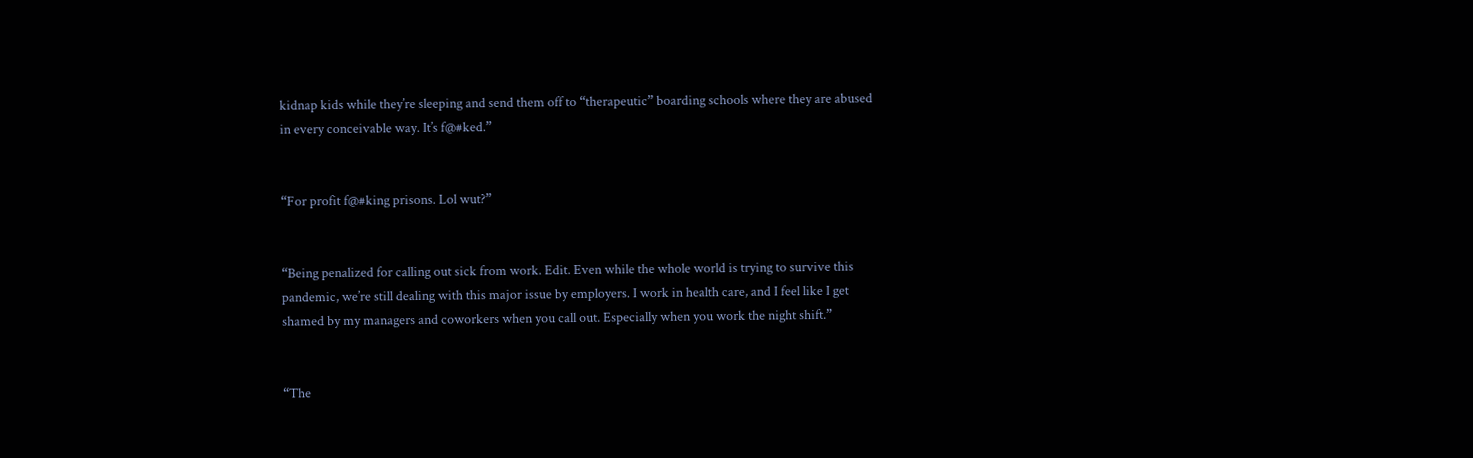kidnap kids while they’re sleeping and send them off to “therapeutic” boarding schools where they are abused in every conceivable way. It’s f@#ked.”


“For profit f@#king prisons. Lol wut?”


“Being penalized for calling out sick from work. Edit. Even while the whole world is trying to survive this pandemic, we’re still dealing with this major issue by employers. I work in health care, and I feel like I get shamed by my managers and coworkers when you call out. Especially when you work the night shift.”


“The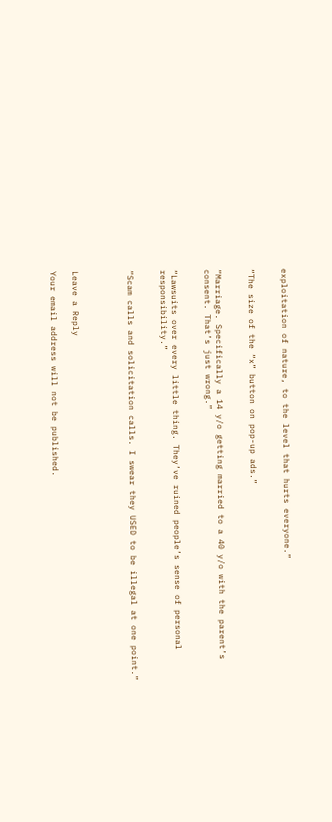exploitation of nature, to the level that hurts everyone.”


“The size of the “x” button on pop-up ads.”


“Marriage. Specifically a 14 y/o getting married to a 40 y/o with the parent’s consent. That’s just wrong.”


“Lawsuits over every little thing. They’ve ruined people’s sense of personal responsibility.”


“Scam calls and solicitation calls. I swear they USED to be illegal at one point.”




Leave a Reply

Your email address will not be published.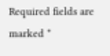Required fields are marked *